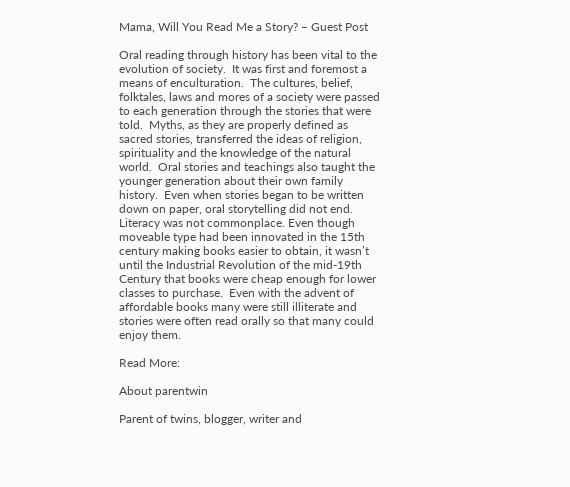Mama, Will You Read Me a Story? – Guest Post

Oral reading through history has been vital to the evolution of society.  It was first and foremost a means of enculturation.  The cultures, belief, folktales, laws and mores of a society were passed to each generation through the stories that were told.  Myths, as they are properly defined as sacred stories, transferred the ideas of religion, spirituality and the knowledge of the natural world.  Oral stories and teachings also taught the younger generation about their own family history.  Even when stories began to be written down on paper, oral storytelling did not end.  Literacy was not commonplace. Even though moveable type had been innovated in the 15th century making books easier to obtain, it wasn’t until the Industrial Revolution of the mid-19th Century that books were cheap enough for lower classes to purchase.  Even with the advent of affordable books many were still illiterate and stories were often read orally so that many could enjoy them.

Read More:

About parentwin

Parent of twins, blogger, writer and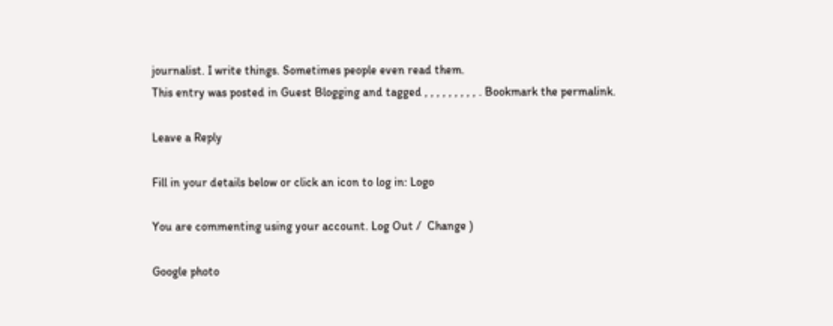journalist. I write things. Sometimes people even read them.
This entry was posted in Guest Blogging and tagged , , , , , , , , , . Bookmark the permalink.

Leave a Reply

Fill in your details below or click an icon to log in: Logo

You are commenting using your account. Log Out /  Change )

Google photo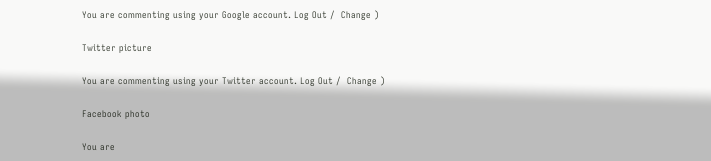You are commenting using your Google account. Log Out /  Change )

Twitter picture

You are commenting using your Twitter account. Log Out /  Change )

Facebook photo

You are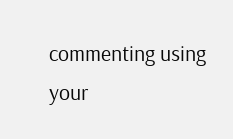commenting using your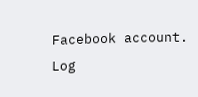Facebook account. Log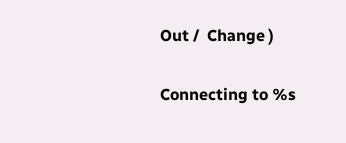Out /  Change )

Connecting to %s